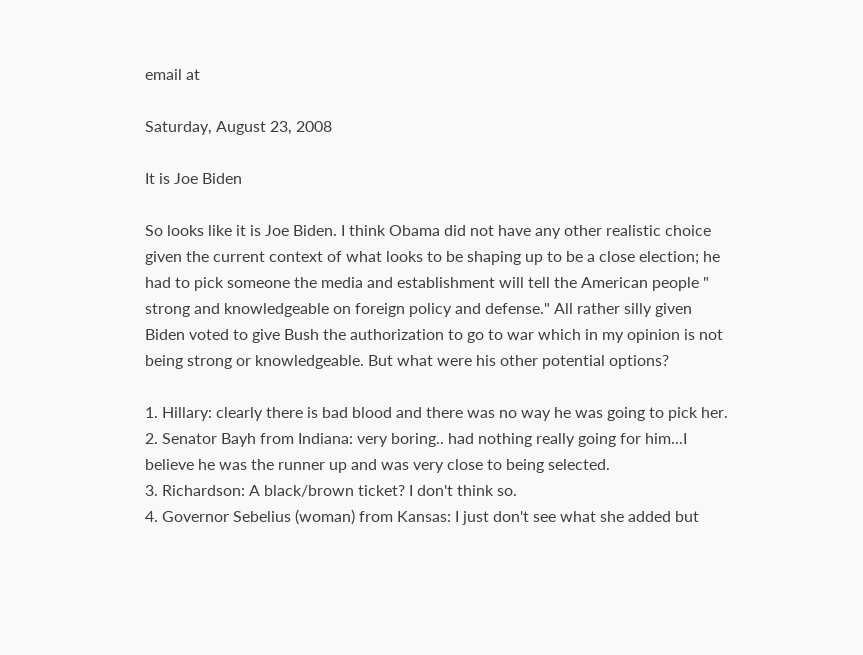email at

Saturday, August 23, 2008

It is Joe Biden

So looks like it is Joe Biden. I think Obama did not have any other realistic choice given the current context of what looks to be shaping up to be a close election; he had to pick someone the media and establishment will tell the American people " strong and knowledgeable on foreign policy and defense." All rather silly given Biden voted to give Bush the authorization to go to war which in my opinion is not being strong or knowledgeable. But what were his other potential options?

1. Hillary: clearly there is bad blood and there was no way he was going to pick her.
2. Senator Bayh from Indiana: very boring.. had nothing really going for him...I believe he was the runner up and was very close to being selected.
3. Richardson: A black/brown ticket? I don't think so.
4. Governor Sebelius (woman) from Kansas: I just don't see what she added but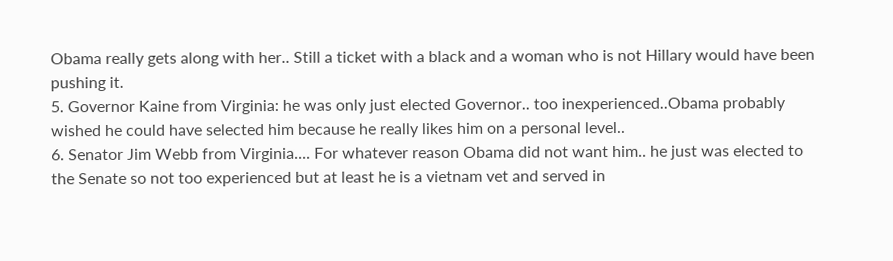Obama really gets along with her.. Still a ticket with a black and a woman who is not Hillary would have been pushing it.
5. Governor Kaine from Virginia: he was only just elected Governor.. too inexperienced..Obama probably wished he could have selected him because he really likes him on a personal level..
6. Senator Jim Webb from Virginia.... For whatever reason Obama did not want him.. he just was elected to the Senate so not too experienced but at least he is a vietnam vet and served in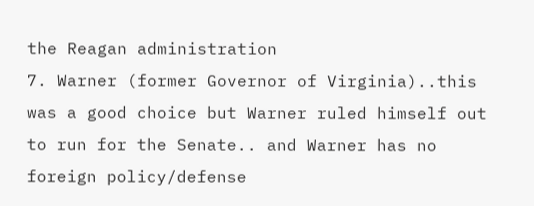the Reagan administration
7. Warner (former Governor of Virginia)..this was a good choice but Warner ruled himself out to run for the Senate.. and Warner has no foreign policy/defense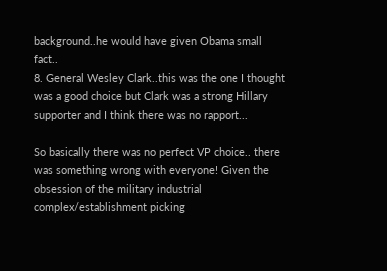background..he would have given Obama small fact..
8. General Wesley Clark..this was the one I thought was a good choice but Clark was a strong Hillary supporter and I think there was no rapport...

So basically there was no perfect VP choice.. there was something wrong with everyone! Given the obsession of the military industrial complex/establishment picking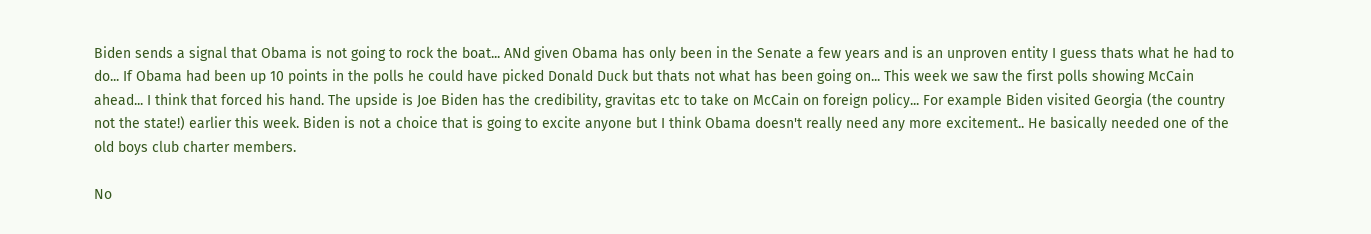Biden sends a signal that Obama is not going to rock the boat... ANd given Obama has only been in the Senate a few years and is an unproven entity I guess thats what he had to do... If Obama had been up 10 points in the polls he could have picked Donald Duck but thats not what has been going on... This week we saw the first polls showing McCain ahead... I think that forced his hand. The upside is Joe Biden has the credibility, gravitas etc to take on McCain on foreign policy... For example Biden visited Georgia (the country not the state!) earlier this week. Biden is not a choice that is going to excite anyone but I think Obama doesn't really need any more excitement.. He basically needed one of the old boys club charter members.

No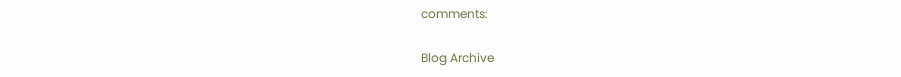comments:

Blog Archive